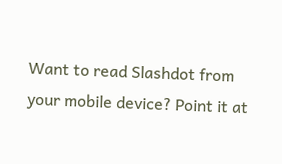Want to read Slashdot from your mobile device? Point it at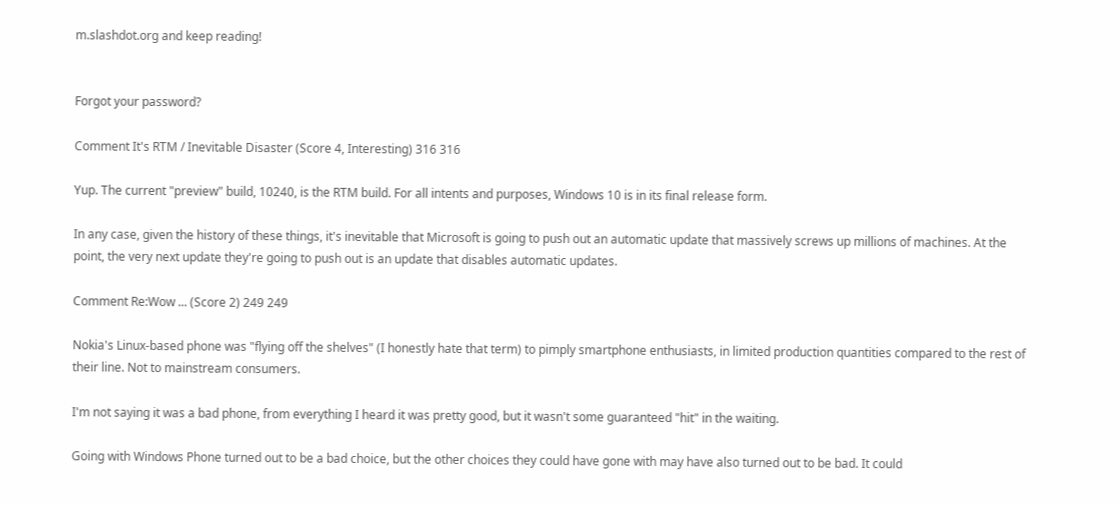m.slashdot.org and keep reading!


Forgot your password?

Comment It's RTM / Inevitable Disaster (Score 4, Interesting) 316 316

Yup. The current "preview" build, 10240, is the RTM build. For all intents and purposes, Windows 10 is in its final release form.

In any case, given the history of these things, it's inevitable that Microsoft is going to push out an automatic update that massively screws up millions of machines. At the point, the very next update they're going to push out is an update that disables automatic updates.

Comment Re:Wow ... (Score 2) 249 249

Nokia's Linux-based phone was "flying off the shelves" (I honestly hate that term) to pimply smartphone enthusiasts, in limited production quantities compared to the rest of their line. Not to mainstream consumers.

I'm not saying it was a bad phone, from everything I heard it was pretty good, but it wasn't some guaranteed "hit" in the waiting.

Going with Windows Phone turned out to be a bad choice, but the other choices they could have gone with may have also turned out to be bad. It could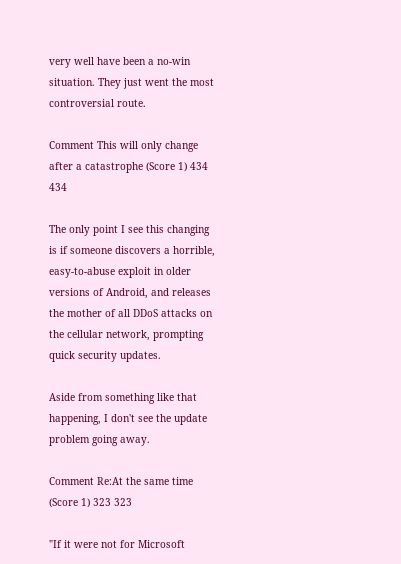very well have been a no-win situation. They just went the most controversial route.

Comment This will only change after a catastrophe (Score 1) 434 434

The only point I see this changing is if someone discovers a horrible, easy-to-abuse exploit in older versions of Android, and releases the mother of all DDoS attacks on the cellular network, prompting quick security updates.

Aside from something like that happening, I don't see the update problem going away.

Comment Re:At the same time (Score 1) 323 323

"If it were not for Microsoft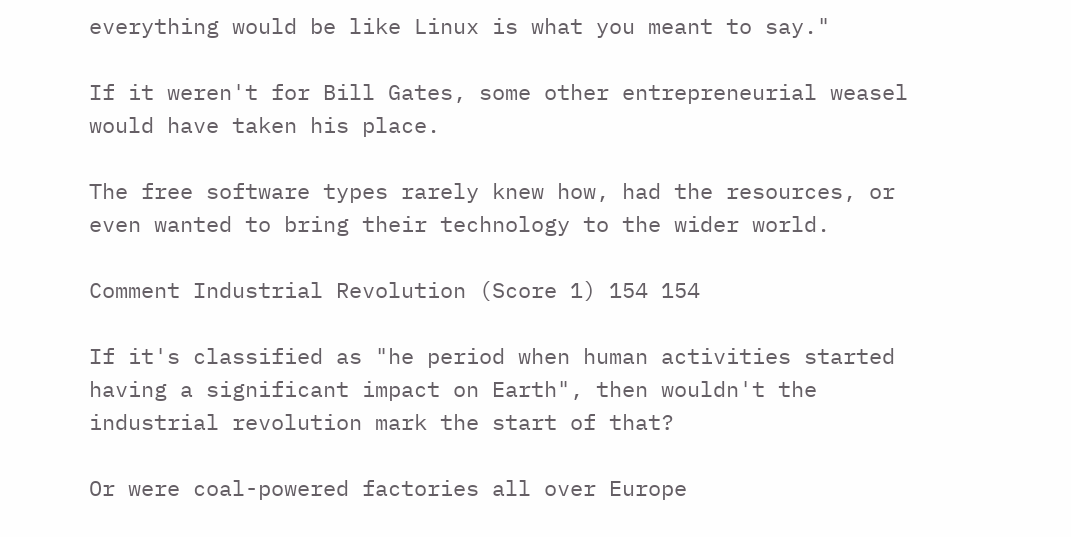everything would be like Linux is what you meant to say."

If it weren't for Bill Gates, some other entrepreneurial weasel would have taken his place.

The free software types rarely knew how, had the resources, or even wanted to bring their technology to the wider world.

Comment Industrial Revolution (Score 1) 154 154

If it's classified as "he period when human activities started having a significant impact on Earth", then wouldn't the industrial revolution mark the start of that?

Or were coal-powered factories all over Europe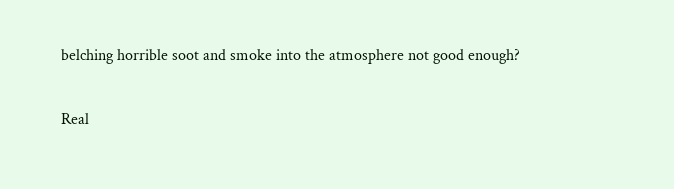belching horrible soot and smoke into the atmosphere not good enough?

Real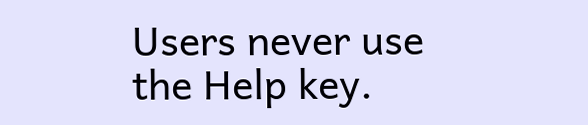Users never use the Help key.